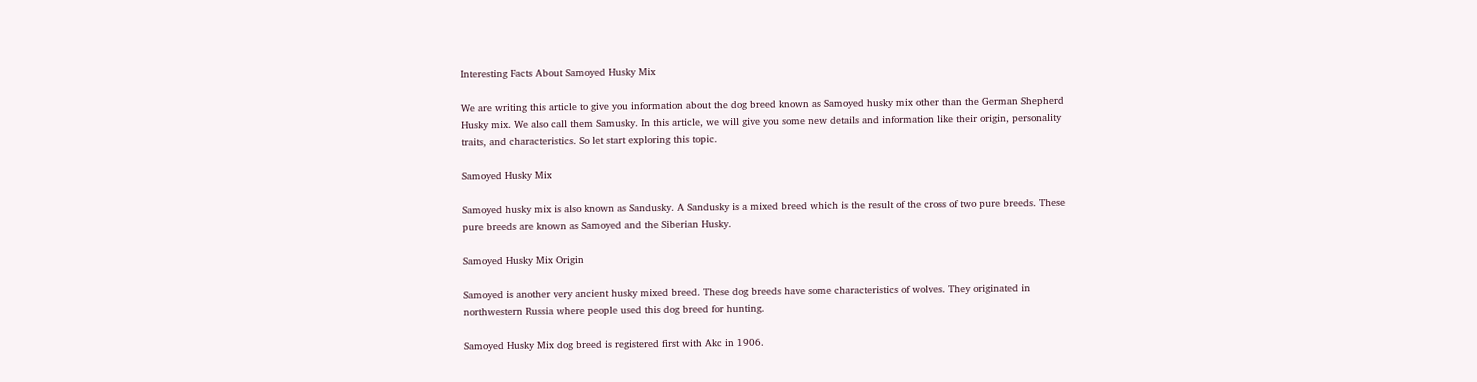Interesting Facts About Samoyed Husky Mix

We are writing this article to give you information about the dog breed known as Samoyed husky mix other than the German Shepherd Husky mix. We also call them Samusky. In this article, we will give you some new details and information like their origin, personality traits, and characteristics. So let start exploring this topic.

Samoyed Husky Mix

Samoyed husky mix is also known as Sandusky. A Sandusky is a mixed breed which is the result of the cross of two pure breeds. These pure breeds are known as Samoyed and the Siberian Husky.

Samoyed Husky Mix Origin

Samoyed is another very ancient husky mixed breed. These dog breeds have some characteristics of wolves. They originated in northwestern Russia where people used this dog breed for hunting.

Samoyed Husky Mix dog breed is registered first with Akc in 1906.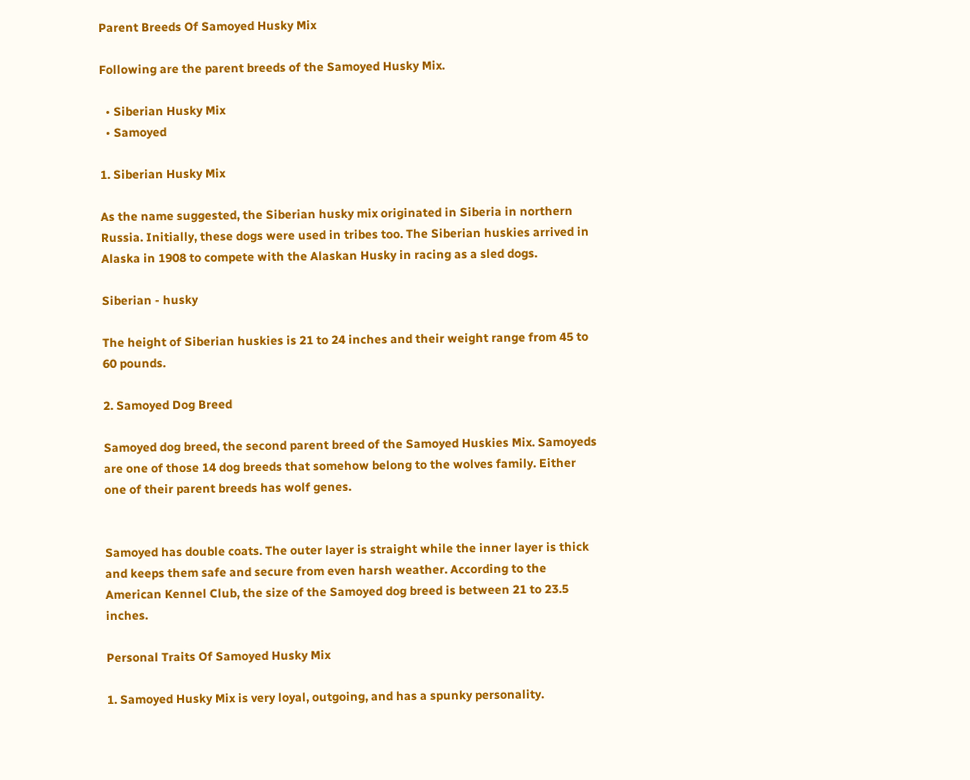Parent Breeds Of Samoyed Husky Mix

Following are the parent breeds of the Samoyed Husky Mix.

  • Siberian Husky Mix
  • Samoyed

1. Siberian Husky Mix

As the name suggested, the Siberian husky mix originated in Siberia in northern Russia. Initially, these dogs were used in tribes too. The Siberian huskies arrived in Alaska in 1908 to compete with the Alaskan Husky in racing as a sled dogs.

Siberian - husky

The height of Siberian huskies is 21 to 24 inches and their weight range from 45 to 60 pounds.

2. Samoyed Dog Breed

Samoyed dog breed, the second parent breed of the Samoyed Huskies Mix. Samoyeds are one of those 14 dog breeds that somehow belong to the wolves family. Either one of their parent breeds has wolf genes.


Samoyed has double coats. The outer layer is straight while the inner layer is thick and keeps them safe and secure from even harsh weather. According to the American Kennel Club, the size of the Samoyed dog breed is between 21 to 23.5 inches.

Personal Traits Of Samoyed Husky Mix

1. Samoyed Husky Mix is very loyal, outgoing, and has a spunky personality.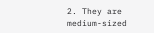2. They are medium-sized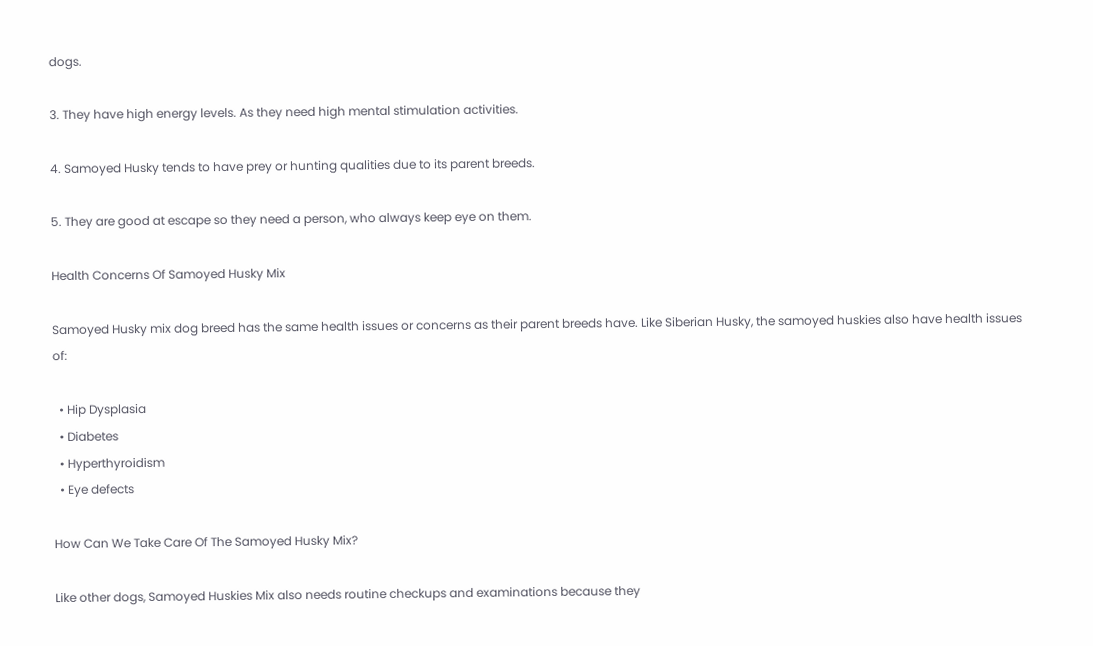dogs.

3. They have high energy levels. As they need high mental stimulation activities.

4. Samoyed Husky tends to have prey or hunting qualities due to its parent breeds.

5. They are good at escape so they need a person, who always keep eye on them.

Health Concerns Of Samoyed Husky Mix

Samoyed Husky mix dog breed has the same health issues or concerns as their parent breeds have. Like Siberian Husky, the samoyed huskies also have health issues of:

  • Hip Dysplasia
  • Diabetes
  • Hyperthyroidism
  • Eye defects

How Can We Take Care Of The Samoyed Husky Mix?

Like other dogs, Samoyed Huskies Mix also needs routine checkups and examinations because they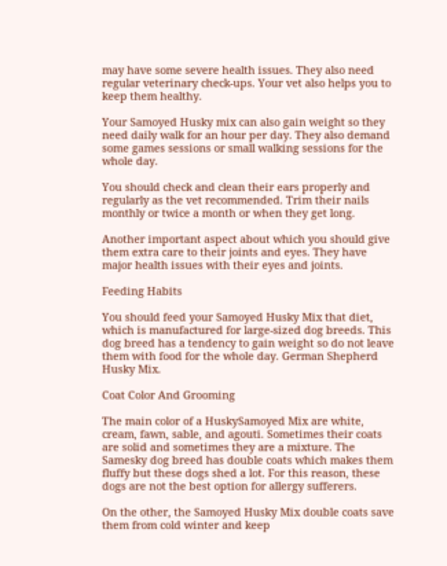may have some severe health issues. They also need regular veterinary check-ups. Your vet also helps you to keep them healthy.

Your Samoyed Husky mix can also gain weight so they need daily walk for an hour per day. They also demand some games sessions or small walking sessions for the whole day.

You should check and clean their ears properly and regularly as the vet recommended. Trim their nails monthly or twice a month or when they get long.

Another important aspect about which you should give them extra care to their joints and eyes. They have major health issues with their eyes and joints.

Feeding Habits

You should feed your Samoyed Husky Mix that diet, which is manufactured for large-sized dog breeds. This dog breed has a tendency to gain weight so do not leave them with food for the whole day. German Shepherd Husky Mix.

Coat Color And Grooming

The main color of a HuskySamoyed Mix are white, cream, fawn, sable, and agouti. Sometimes their coats are solid and sometimes they are a mixture. The Samesky dog breed has double coats which makes them fluffy but these dogs shed a lot. For this reason, these dogs are not the best option for allergy sufferers.

On the other, the Samoyed Husky Mix double coats save them from cold winter and keep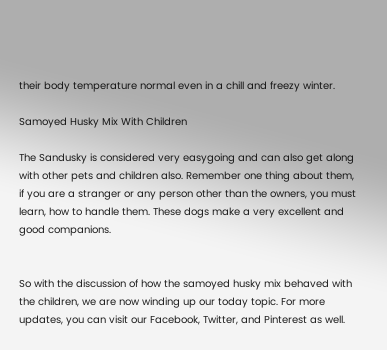their body temperature normal even in a chill and freezy winter.

Samoyed Husky Mix With Children

The Sandusky is considered very easygoing and can also get along with other pets and children also. Remember one thing about them, if you are a stranger or any person other than the owners, you must learn, how to handle them. These dogs make a very excellent and good companions.


So with the discussion of how the samoyed husky mix behaved with the children, we are now winding up our today topic. For more updates, you can visit our Facebook, Twitter, and Pinterest as well.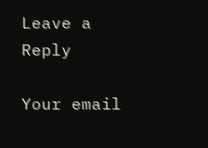Leave a Reply

Your email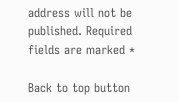address will not be published. Required fields are marked *

Back to top button